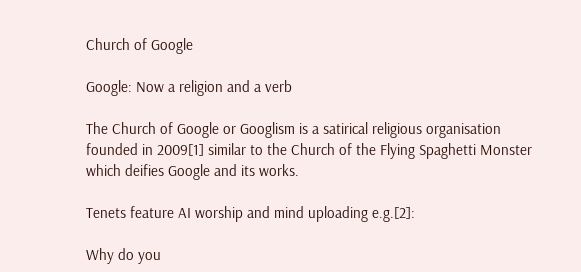Church of Google

Google: Now a religion and a verb

The Church of Google or Googlism is a satirical religious organisation founded in 2009[1] similar to the Church of the Flying Spaghetti Monster which deifies Google and its works.

Tenets feature AI worship and mind uploading e.g.[2]:

Why do you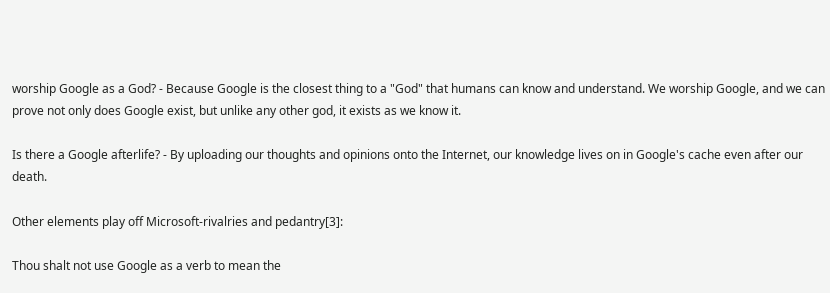worship Google as a God? - Because Google is the closest thing to a "God" that humans can know and understand. We worship Google, and we can prove not only does Google exist, but unlike any other god, it exists as we know it.

Is there a Google afterlife? - By uploading our thoughts and opinions onto the Internet, our knowledge lives on in Google's cache even after our death.

Other elements play off Microsoft-rivalries and pedantry[3]:

Thou shalt not use Google as a verb to mean the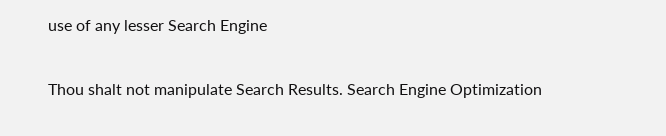use of any lesser Search Engine

Thou shalt not manipulate Search Results. Search Engine Optimization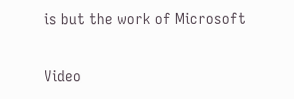is but the work of Microsoft

Video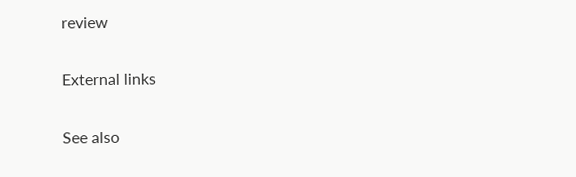review

External links

See also